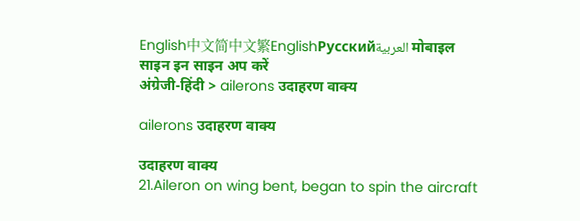English中文简中文繁EnglishРусскийالعربية मोबाइल
साइन इन साइन अप करें
अंग्रेजी-हिंदी > ailerons उदाहरण वाक्य

ailerons उदाहरण वाक्य

उदाहरण वाक्य
21.Aileron on wing bent, began to spin the aircraft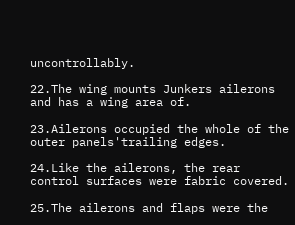uncontrollably.

22.The wing mounts Junkers ailerons and has a wing area of.

23.Ailerons occupied the whole of the outer panels'trailing edges.

24.Like the ailerons, the rear control surfaces were fabric covered.

25.The ailerons and flaps were the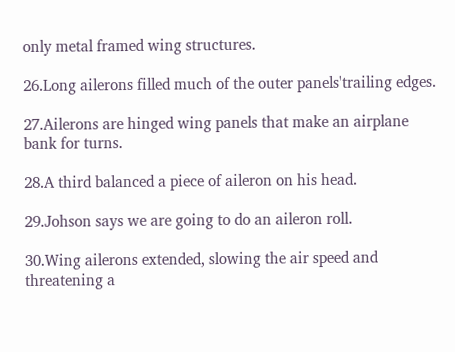only metal framed wing structures.

26.Long ailerons filled much of the outer panels'trailing edges.

27.Ailerons are hinged wing panels that make an airplane bank for turns.

28.A third balanced a piece of aileron on his head.

29.Johson says we are going to do an aileron roll.

30.Wing ailerons extended, slowing the air speed and threatening a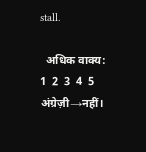stall.

  अधिक वाक्य:   1  2  3  4  5
अंग्रेज़ी→नहीं।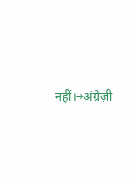नहीं।→अंग्रेज़ी